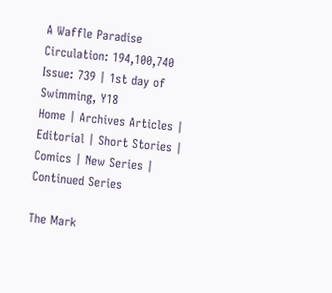A Waffle Paradise Circulation: 194,100,740 Issue: 739 | 1st day of Swimming, Y18
Home | Archives Articles | Editorial | Short Stories | Comics | New Series | Continued Series

The Mark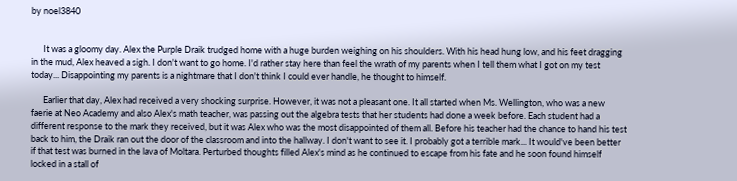by noel3840


      It was a gloomy day. Alex the Purple Draik trudged home with a huge burden weighing on his shoulders. With his head hung low, and his feet dragging in the mud, Alex heaved a sigh. I don't want to go home. I'd rather stay here than feel the wrath of my parents when I tell them what I got on my test today... Disappointing my parents is a nightmare that I don't think I could ever handle, he thought to himself.

      Earlier that day, Alex had received a very shocking surprise. However, it was not a pleasant one. It all started when Ms. Wellington, who was a new faerie at Neo Academy and also Alex's math teacher, was passing out the algebra tests that her students had done a week before. Each student had a different response to the mark they received, but it was Alex who was the most disappointed of them all. Before his teacher had the chance to hand his test back to him, the Draik ran out the door of the classroom and into the hallway. I don't want to see it. I probably got a terrible mark... It would've been better if that test was burned in the lava of Moltara. Perturbed thoughts filled Alex's mind as he continued to escape from his fate and he soon found himself locked in a stall of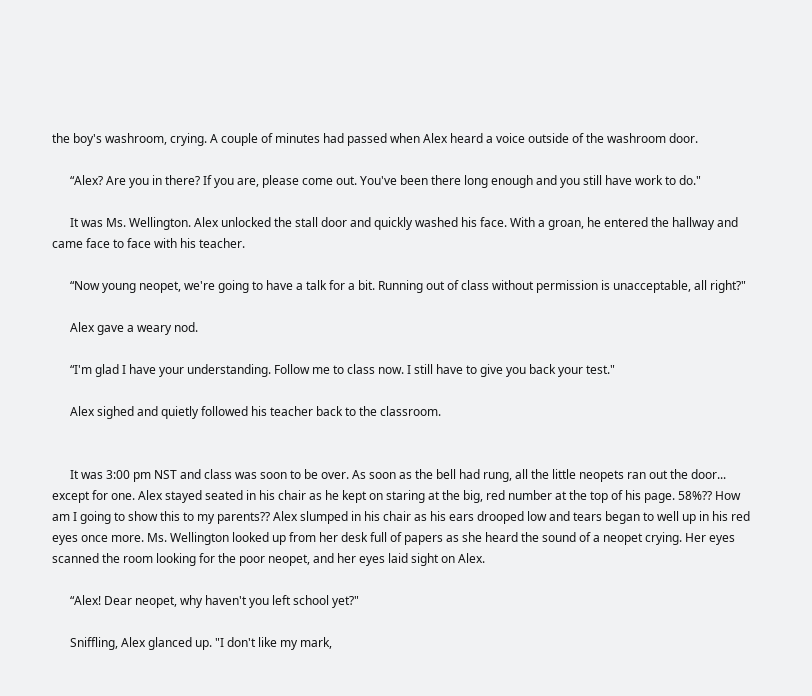the boy's washroom, crying. A couple of minutes had passed when Alex heard a voice outside of the washroom door.

      “Alex? Are you in there? If you are, please come out. You've been there long enough and you still have work to do."

      It was Ms. Wellington. Alex unlocked the stall door and quickly washed his face. With a groan, he entered the hallway and came face to face with his teacher.

      “Now young neopet, we're going to have a talk for a bit. Running out of class without permission is unacceptable, all right?"

      Alex gave a weary nod.

      “I'm glad I have your understanding. Follow me to class now. I still have to give you back your test."

      Alex sighed and quietly followed his teacher back to the classroom.


      It was 3:00 pm NST and class was soon to be over. As soon as the bell had rung, all the little neopets ran out the door... except for one. Alex stayed seated in his chair as he kept on staring at the big, red number at the top of his page. 58%?? How am I going to show this to my parents?? Alex slumped in his chair as his ears drooped low and tears began to well up in his red eyes once more. Ms. Wellington looked up from her desk full of papers as she heard the sound of a neopet crying. Her eyes scanned the room looking for the poor neopet, and her eyes laid sight on Alex.

      “Alex! Dear neopet, why haven't you left school yet?"

      Sniffling, Alex glanced up. "I don't like my mark,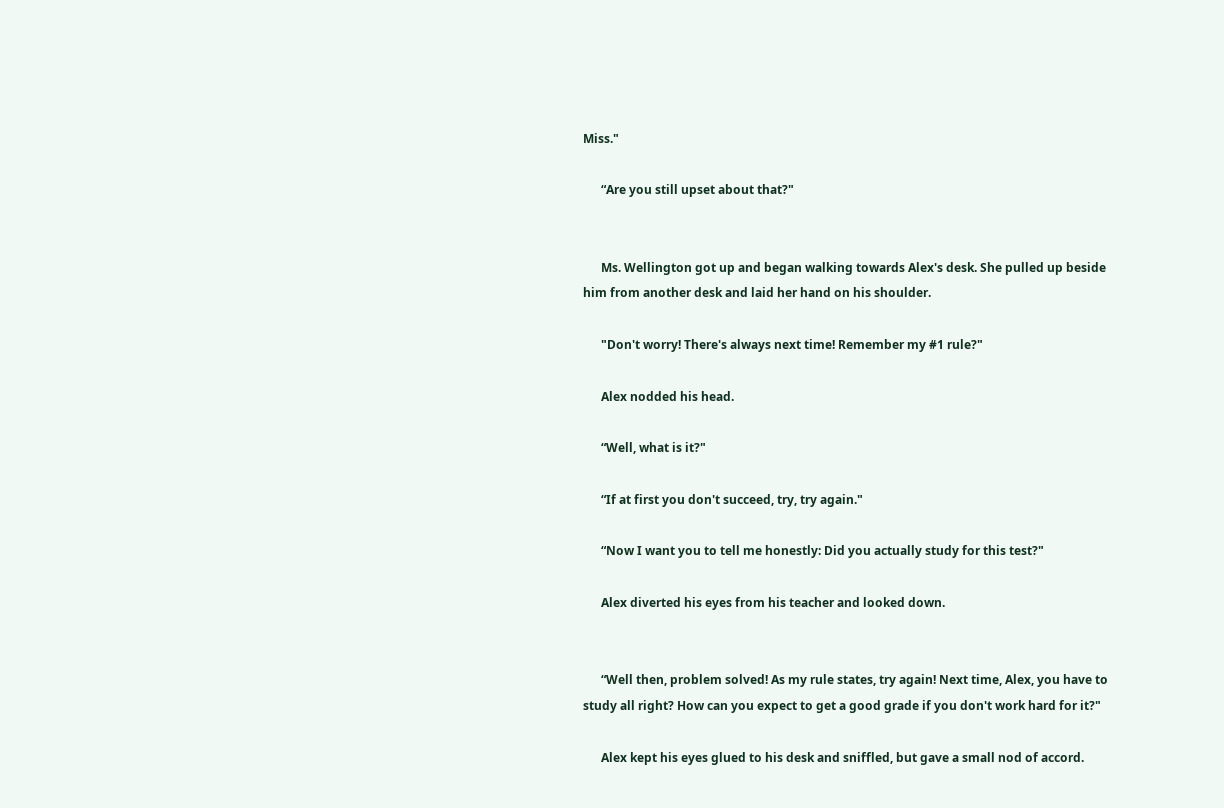Miss."

      “Are you still upset about that?"


      Ms. Wellington got up and began walking towards Alex's desk. She pulled up beside him from another desk and laid her hand on his shoulder.

      "Don't worry! There's always next time! Remember my #1 rule?"

      Alex nodded his head.

      “Well, what is it?"

      “If at first you don't succeed, try, try again."

      “Now I want you to tell me honestly: Did you actually study for this test?"

      Alex diverted his eyes from his teacher and looked down.


      “Well then, problem solved! As my rule states, try again! Next time, Alex, you have to study all right? How can you expect to get a good grade if you don't work hard for it?"

      Alex kept his eyes glued to his desk and sniffled, but gave a small nod of accord.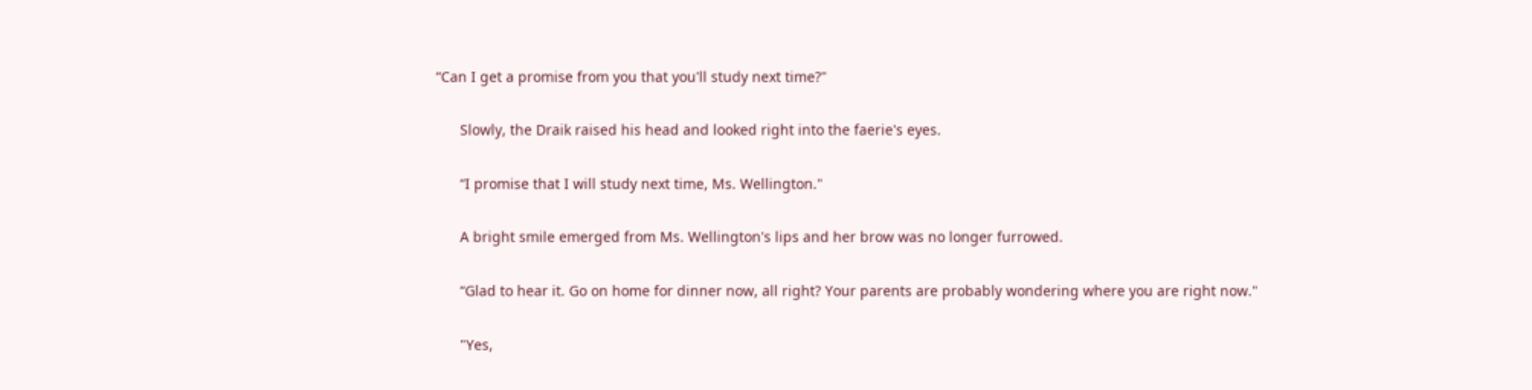“Can I get a promise from you that you'll study next time?"

      Slowly, the Draik raised his head and looked right into the faerie's eyes.

      “I promise that I will study next time, Ms. Wellington."

      A bright smile emerged from Ms. Wellington's lips and her brow was no longer furrowed.

      “Glad to hear it. Go on home for dinner now, all right? Your parents are probably wondering where you are right now."

      "Yes,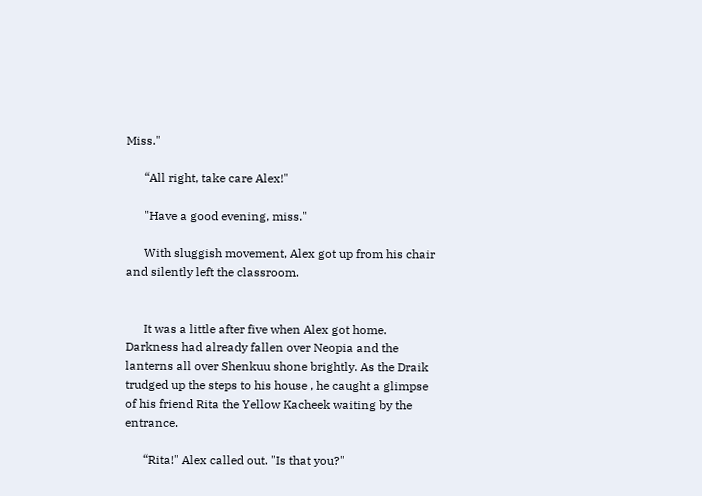Miss."

      “All right, take care Alex!"

      "Have a good evening, miss."

      With sluggish movement, Alex got up from his chair and silently left the classroom.


      It was a little after five when Alex got home. Darkness had already fallen over Neopia and the lanterns all over Shenkuu shone brightly. As the Draik trudged up the steps to his house , he caught a glimpse of his friend Rita the Yellow Kacheek waiting by the entrance.

      “Rita!" Alex called out. "Is that you?"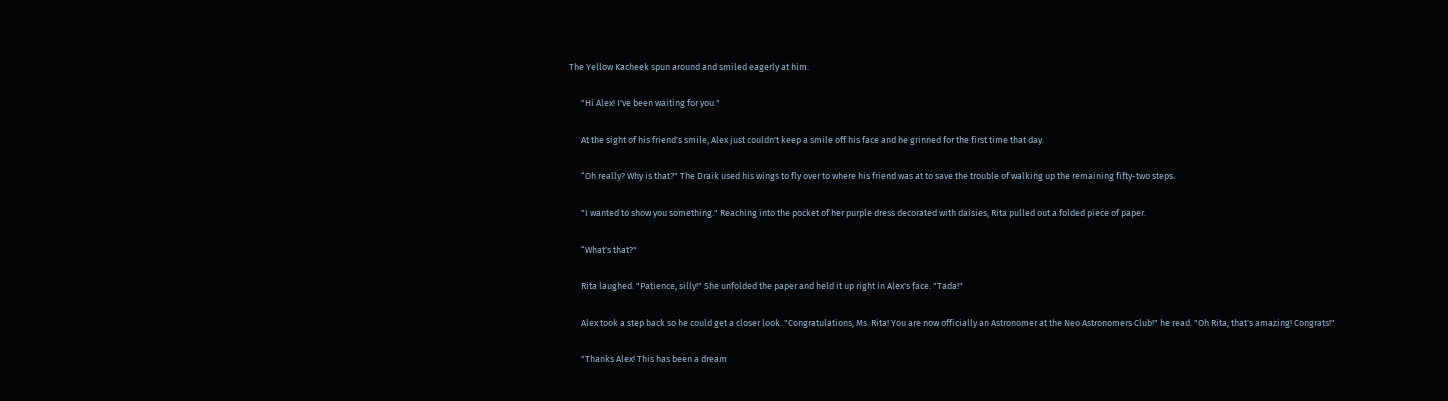The Yellow Kacheek spun around and smiled eagerly at him.

      "Hi Alex! I've been waiting for you."

      At the sight of his friend's smile, Alex just couldn't keep a smile off his face and he grinned for the first time that day.

      “Oh really? Why is that?" The Draik used his wings to fly over to where his friend was at to save the trouble of walking up the remaining fifty-two steps.

      "I wanted to show you something." Reaching into the pocket of her purple dress decorated with daisies, Rita pulled out a folded piece of paper.

      “What's that?"

      Rita laughed. "Patience, silly!" She unfolded the paper and held it up right in Alex's face. "Tada!"

      Alex took a step back so he could get a closer look. "Congratulations, Ms. Rita! You are now officially an Astronomer at the Neo Astronomers Club!" he read. "Oh Rita, that's amazing! Congrats!"

      "Thanks Alex! This has been a dream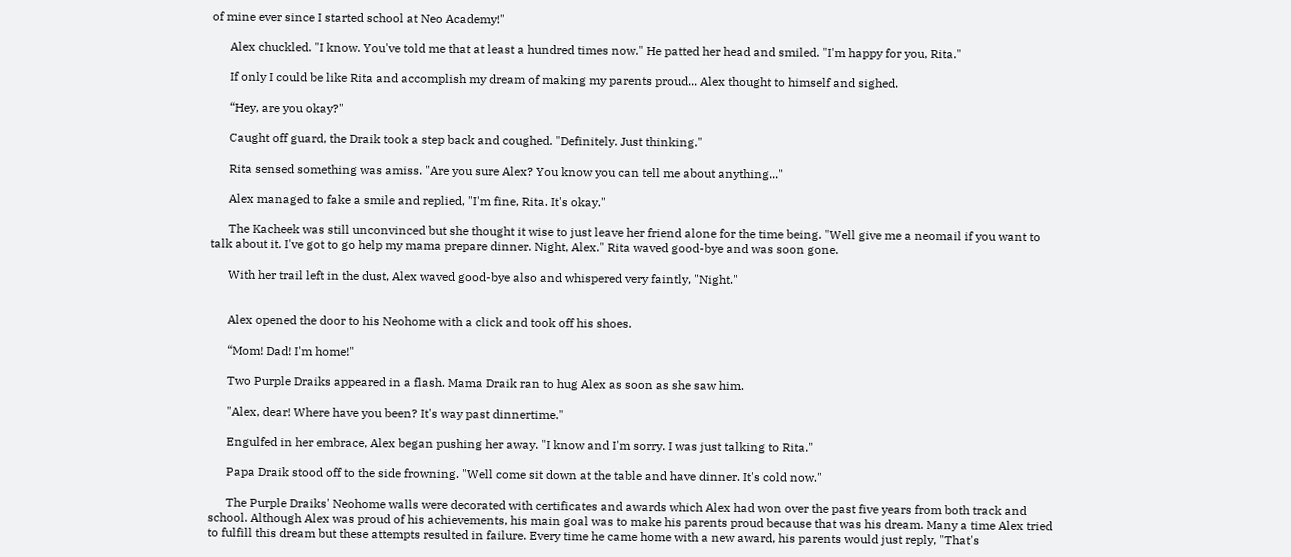of mine ever since I started school at Neo Academy!"

      Alex chuckled. "I know. You've told me that at least a hundred times now." He patted her head and smiled. "I'm happy for you, Rita."

      If only I could be like Rita and accomplish my dream of making my parents proud... Alex thought to himself and sighed.

      “Hey, are you okay?"

      Caught off guard, the Draik took a step back and coughed. "Definitely. Just thinking."

      Rita sensed something was amiss. "Are you sure Alex? You know you can tell me about anything..."

      Alex managed to fake a smile and replied, "I'm fine, Rita. It's okay."

      The Kacheek was still unconvinced but she thought it wise to just leave her friend alone for the time being. "Well give me a neomail if you want to talk about it. I've got to go help my mama prepare dinner. Night, Alex." Rita waved good-bye and was soon gone.

      With her trail left in the dust, Alex waved good-bye also and whispered very faintly, "Night."


      Alex opened the door to his Neohome with a click and took off his shoes.

      “Mom! Dad! I'm home!"

      Two Purple Draiks appeared in a flash. Mama Draik ran to hug Alex as soon as she saw him.

      "Alex, dear! Where have you been? It's way past dinnertime."

      Engulfed in her embrace, Alex began pushing her away. "I know and I'm sorry. I was just talking to Rita."

      Papa Draik stood off to the side frowning. "Well come sit down at the table and have dinner. It's cold now."

      The Purple Draiks' Neohome walls were decorated with certificates and awards which Alex had won over the past five years from both track and school. Although Alex was proud of his achievements, his main goal was to make his parents proud because that was his dream. Many a time Alex tried to fulfill this dream but these attempts resulted in failure. Every time he came home with a new award, his parents would just reply, "That's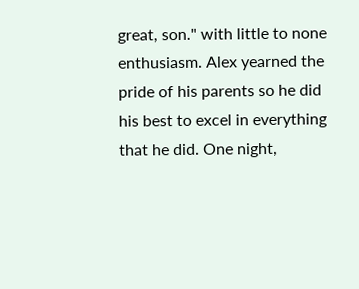great, son." with little to none enthusiasm. Alex yearned the pride of his parents so he did his best to excel in everything that he did. One night,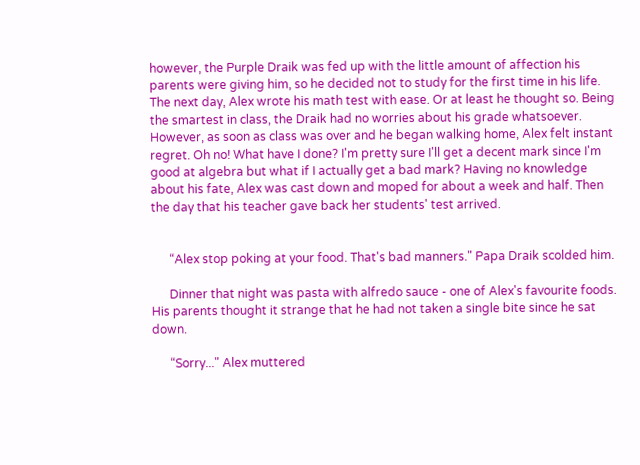however, the Purple Draik was fed up with the little amount of affection his parents were giving him, so he decided not to study for the first time in his life. The next day, Alex wrote his math test with ease. Or at least he thought so. Being the smartest in class, the Draik had no worries about his grade whatsoever. However, as soon as class was over and he began walking home, Alex felt instant regret. Oh no! What have I done? I'm pretty sure I'll get a decent mark since I'm good at algebra but what if I actually get a bad mark? Having no knowledge about his fate, Alex was cast down and moped for about a week and half. Then the day that his teacher gave back her students' test arrived.


      “Alex stop poking at your food. That's bad manners." Papa Draik scolded him.

      Dinner that night was pasta with alfredo sauce - one of Alex's favourite foods. His parents thought it strange that he had not taken a single bite since he sat down.

      “Sorry..." Alex muttered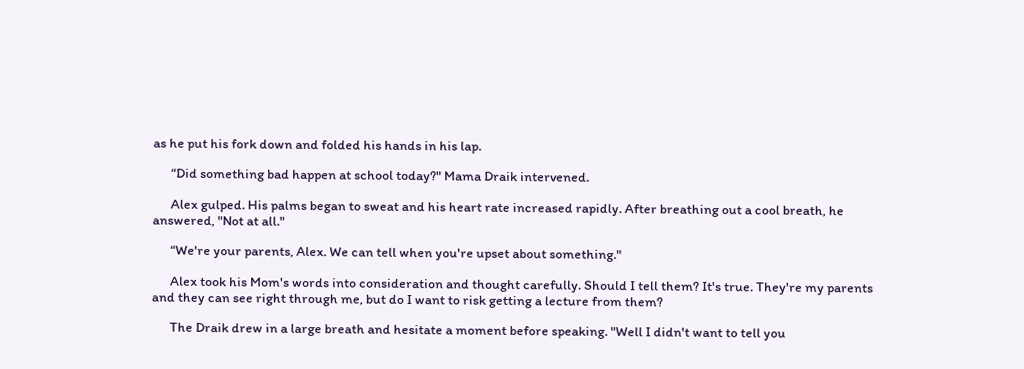as he put his fork down and folded his hands in his lap.

      “Did something bad happen at school today?" Mama Draik intervened.

      Alex gulped. His palms began to sweat and his heart rate increased rapidly. After breathing out a cool breath, he answered, "Not at all."

      “We're your parents, Alex. We can tell when you're upset about something."

      Alex took his Mom's words into consideration and thought carefully. Should I tell them? It's true. They're my parents and they can see right through me, but do I want to risk getting a lecture from them?

      The Draik drew in a large breath and hesitate a moment before speaking. "Well I didn't want to tell you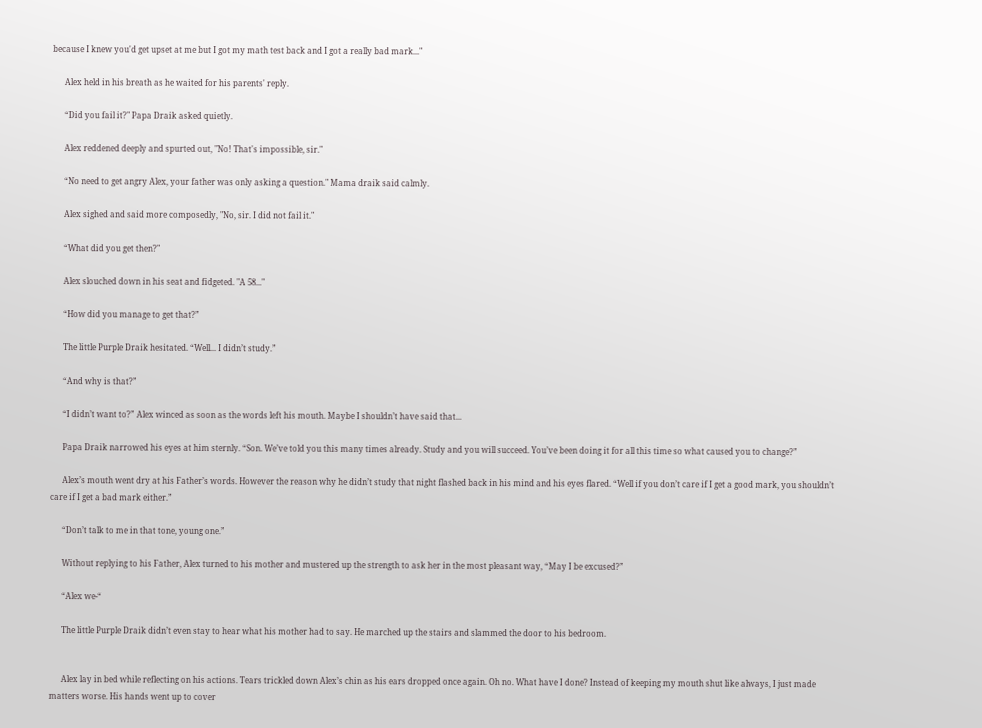because I knew you'd get upset at me but I got my math test back and I got a really bad mark..."

      Alex held in his breath as he waited for his parents' reply.

      “Did you fail it?" Papa Draik asked quietly.

      Alex reddened deeply and spurted out, "No! That's impossible, sir."

      “No need to get angry Alex, your father was only asking a question." Mama draik said calmly.

      Alex sighed and said more composedly, "No, sir. I did not fail it."

      “What did you get then?"

      Alex slouched down in his seat and fidgeted. "A 58..."

      “How did you manage to get that?”

      The little Purple Draik hesitated. “Well... I didn’t study.”

      “And why is that?”

      “I didn’t want to?” Alex winced as soon as the words left his mouth. Maybe I shouldn’t have said that...

      Papa Draik narrowed his eyes at him sternly. “Son. We’ve told you this many times already. Study and you will succeed. You’ve been doing it for all this time so what caused you to change?”

      Alex’s mouth went dry at his Father’s words. However the reason why he didn’t study that night flashed back in his mind and his eyes flared. “Well if you don’t care if I get a good mark, you shouldn’t care if I get a bad mark either.”

      “Don’t talk to me in that tone, young one.”

      Without replying to his Father, Alex turned to his mother and mustered up the strength to ask her in the most pleasant way, “May I be excused?”

      “Alex we-“

      The little Purple Draik didn’t even stay to hear what his mother had to say. He marched up the stairs and slammed the door to his bedroom.


      Alex lay in bed while reflecting on his actions. Tears trickled down Alex’s chin as his ears dropped once again. Oh no. What have I done? Instead of keeping my mouth shut like always, I just made matters worse. His hands went up to cover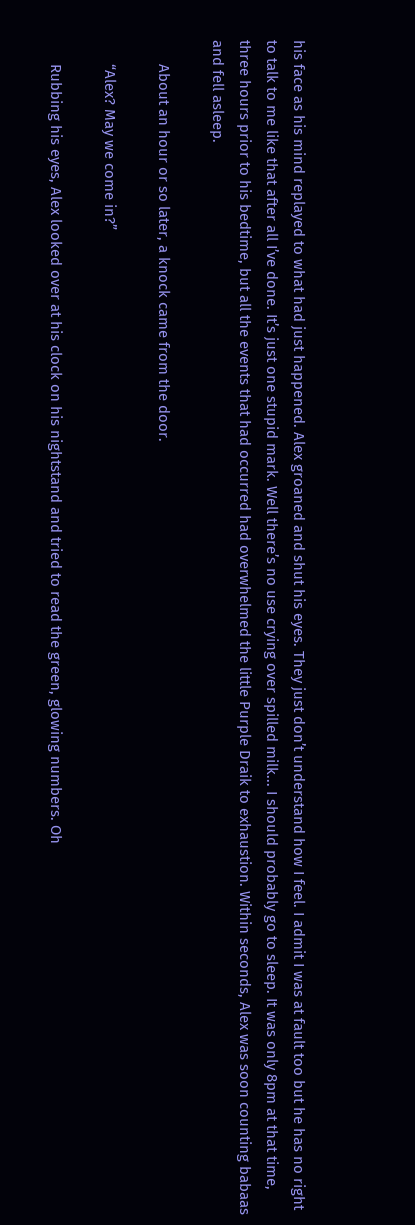his face as his mind replayed to what had just happened. Alex groaned and shut his eyes. They just don’t understand how I feel. I admit I was at fault too but he has no right to talk to me like that after all I’ve done. It’s just one stupid mark. Well there’s no use crying over spilled milk... I should probably go to sleep. It was only 8pm at that time, three hours prior to his bedtime, but all the events that had occurred had overwhelmed the little Purple Draik to exhaustion. Within seconds, Alex was soon counting babaas and fell asleep.

      About an hour or so later, a knock came from the door.

      “Alex? May we come in?”

      Rubbing his eyes, Alex looked over at his clock on his nightstand and tried to read the green, glowing numbers. Oh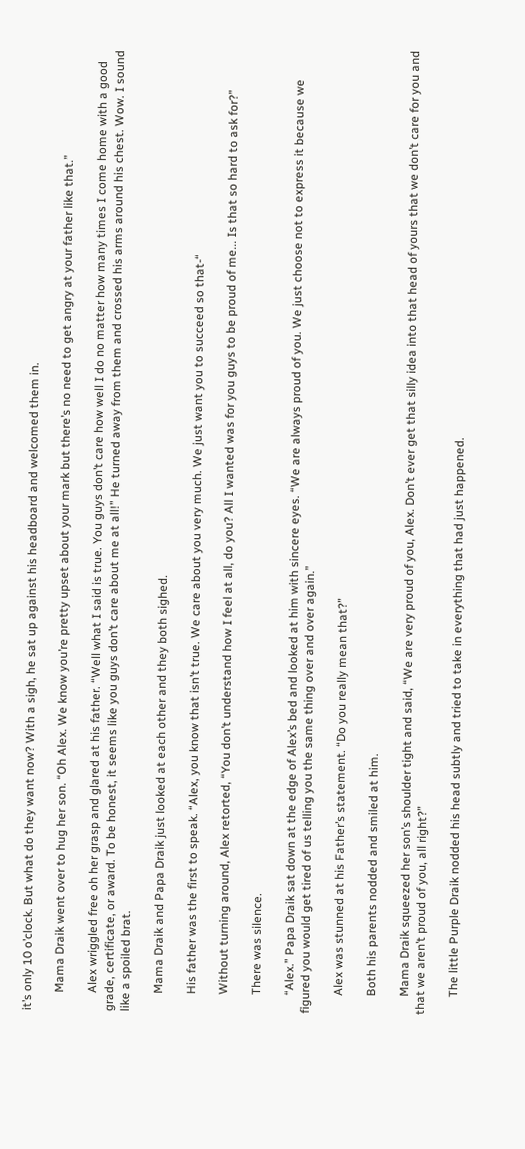it’s only 10 o’clock. But what do they want now? With a sigh, he sat up against his headboard and welcomed them in.

      Mama Draik went over to hug her son. “Oh Alex. We know you’re pretty upset about your mark but there’s no need to get angry at your father like that.”

      Alex wriggled free oh her grasp and glared at his father. “Well what I said is true. You guys don’t care how well I do no matter how many times I come home with a good grade, certificate, or award. To be honest, it seems like you guys don’t care about me at all!” He turned away from them and crossed his arms around his chest. Wow. I sound like a spoiled brat.

      Mama Draik and Papa Draik just looked at each other and they both sighed.

      His father was the first to speak. “Alex, you know that isn’t true. We care about you very much. We just want you to succeed so that-“

      Without turning around, Alex retorted, “You don’t understand how I feel at all, do you? All I wanted was for you guys to be proud of me... Is that so hard to ask for?”

      There was silence.

      “Alex.” Papa Draik sat down at the edge of Alex’s bed and looked at him with sincere eyes. “We are always proud of you. We just choose not to express it because we figured you would get tired of us telling you the same thing over and over again.”

      Alex was stunned at his Father’s statement. “Do you really mean that?”

      Both his parents nodded and smiled at him.

      Mama Draik squeezed her son’s shoulder tight and said, “We are very proud of you, Alex. Don’t ever get that silly idea into that head of yours that we don’t care for you and that we aren’t proud of you, all right?”

      The little Purple Draik nodded his head subtly and tried to take in everything that had just happened.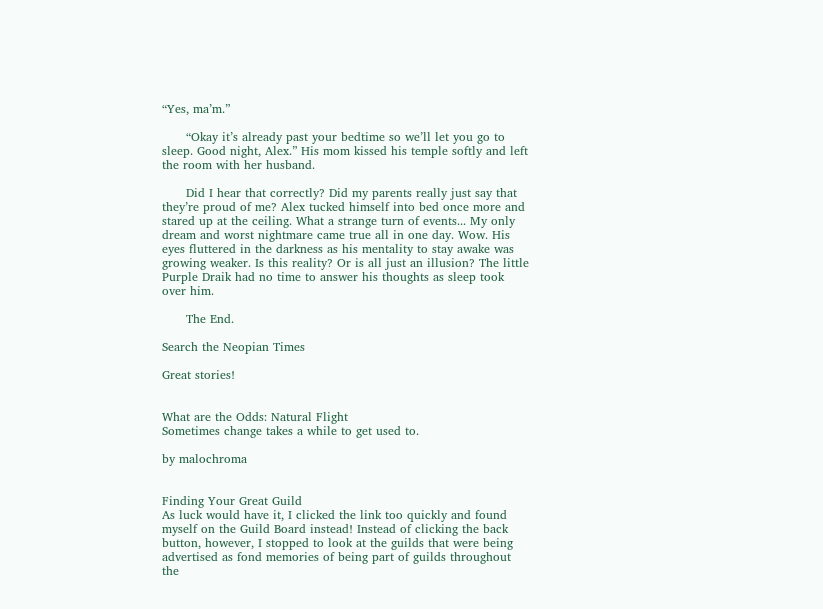“Yes, ma’m.”

      “Okay it’s already past your bedtime so we’ll let you go to sleep. Good night, Alex.” His mom kissed his temple softly and left the room with her husband.

      Did I hear that correctly? Did my parents really just say that they’re proud of me? Alex tucked himself into bed once more and stared up at the ceiling. What a strange turn of events... My only dream and worst nightmare came true all in one day. Wow. His eyes fluttered in the darkness as his mentality to stay awake was growing weaker. Is this reality? Or is all just an illusion? The little Purple Draik had no time to answer his thoughts as sleep took over him.

      The End.

Search the Neopian Times

Great stories!


What are the Odds: Natural Flight
Sometimes change takes a while to get used to.

by malochroma


Finding Your Great Guild
As luck would have it, I clicked the link too quickly and found myself on the Guild Board instead! Instead of clicking the back button, however, I stopped to look at the guilds that were being advertised as fond memories of being part of guilds throughout the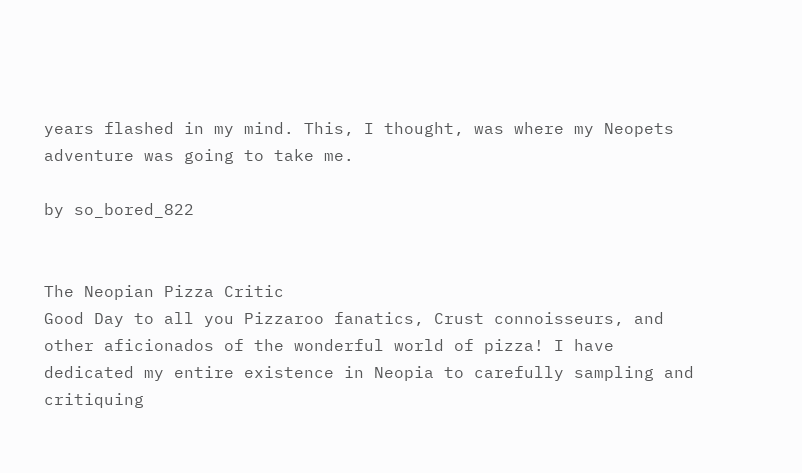years flashed in my mind. This, I thought, was where my Neopets adventure was going to take me.

by so_bored_822


The Neopian Pizza Critic
Good Day to all you Pizzaroo fanatics, Crust connoisseurs, and other aficionados of the wonderful world of pizza! I have dedicated my entire existence in Neopia to carefully sampling and critiquing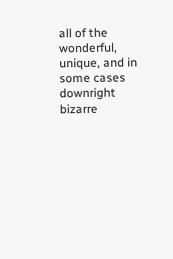all of the wonderful, unique, and in some cases downright bizarre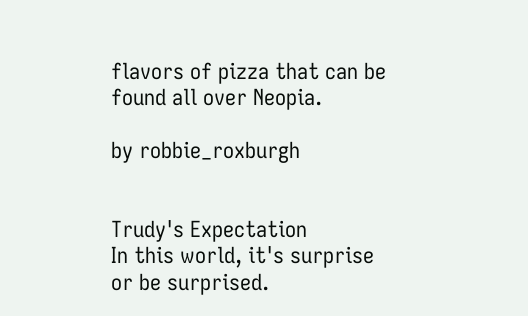flavors of pizza that can be found all over Neopia.

by robbie_roxburgh


Trudy's Expectation
In this world, it's surprise or be surprised.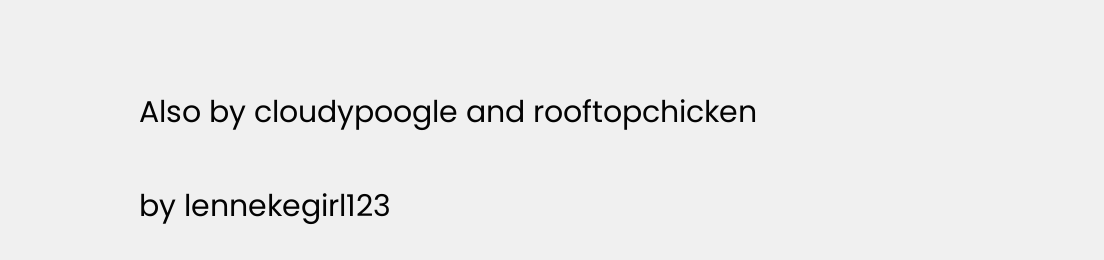Also by cloudypoogle and rooftopchicken

by lennekegirl123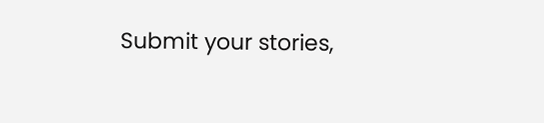Submit your stories,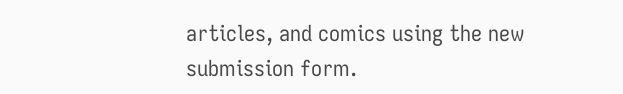articles, and comics using the new submission form.